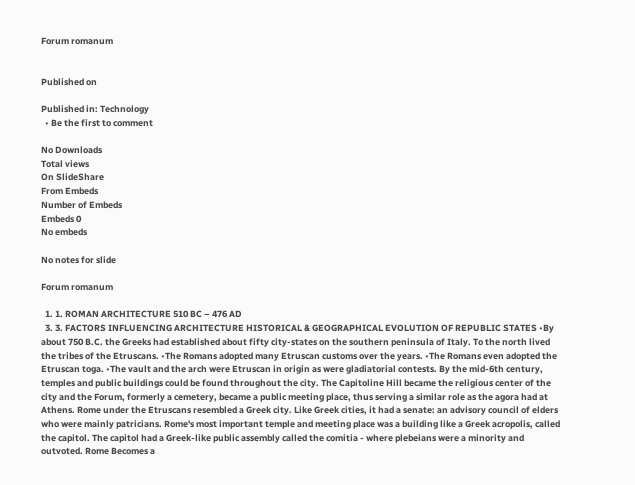Forum romanum


Published on

Published in: Technology
  • Be the first to comment

No Downloads
Total views
On SlideShare
From Embeds
Number of Embeds
Embeds 0
No embeds

No notes for slide

Forum romanum

  1. 1. ROMAN ARCHITECTURE 510 BC – 476 AD
  3. 3. FACTORS INFLUENCING ARCHITECTURE HISTORICAL & GEOGRAPHICAL EVOLUTION OF REPUBLIC STATES •By about 750 B.C. the Greeks had established about fifty city-states on the southern peninsula of Italy. To the north lived the tribes of the Etruscans. •The Romans adopted many Etruscan customs over the years. •The Romans even adopted the Etruscan toga. •The vault and the arch were Etruscan in origin as were gladiatorial contests. By the mid-6th century, temples and public buildings could be found throughout the city. The Capitoline Hill became the religious center of the city and the Forum, formerly a cemetery, became a public meeting place, thus serving a similar role as the agora had at Athens. Rome under the Etruscans resembled a Greek city. Like Greek cities, it had a senate: an advisory council of elders who were mainly patricians. Rome's most important temple and meeting place was a building like a Greek acropolis, called the capitol. The capitol had a Greek-like public assembly called the comitia - where plebeians were a minority and outvoted. Rome Becomes a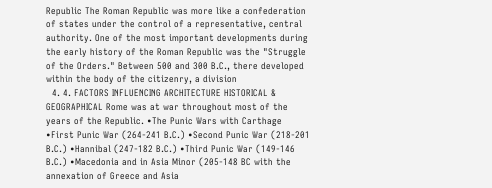Republic The Roman Republic was more like a confederation of states under the control of a representative, central authority. One of the most important developments during the early history of the Roman Republic was the "Struggle of the Orders." Between 500 and 300 B.C., there developed within the body of the citizenry, a division
  4. 4. FACTORS INFLUENCING ARCHITECTURE HISTORICAL & GEOGRAPHICAL Rome was at war throughout most of the years of the Republic. •The Punic Wars with Carthage •First Punic War (264-241 B.C.) •Second Punic War (218-201 B.C.) •Hannibal (247-182 B.C.) •Third Punic War (149-146 B.C.) •Macedonia and in Asia Minor (205-148 BC with the annexation of Greece and Asia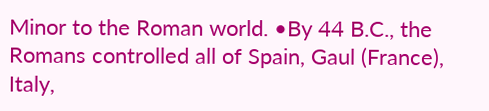Minor to the Roman world. •By 44 B.C., the Romans controlled all of Spain, Gaul (France), Italy,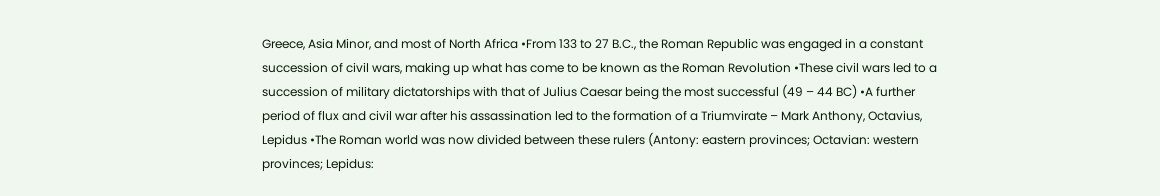Greece, Asia Minor, and most of North Africa •From 133 to 27 B.C., the Roman Republic was engaged in a constant succession of civil wars, making up what has come to be known as the Roman Revolution •These civil wars led to a succession of military dictatorships with that of Julius Caesar being the most successful (49 – 44 BC) •A further period of flux and civil war after his assassination led to the formation of a Triumvirate – Mark Anthony, Octavius, Lepidus •The Roman world was now divided between these rulers (Antony: eastern provinces; Octavian: western provinces; Lepidus: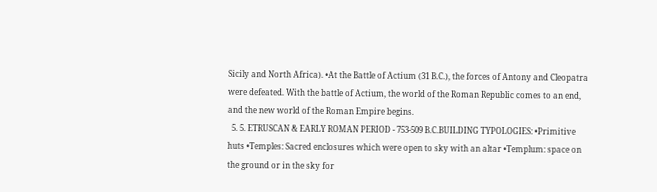Sicily and North Africa). •At the Battle of Actium (31 B.C.), the forces of Antony and Cleopatra were defeated. With the battle of Actium, the world of the Roman Republic comes to an end, and the new world of the Roman Empire begins.
  5. 5. ETRUSCAN & EARLY ROMAN PERIOD - 753-509 B.C.BUILDING TYPOLOGIES: •Primitive huts •Temples: Sacred enclosures which were open to sky with an altar •Templum: space on the ground or in the sky for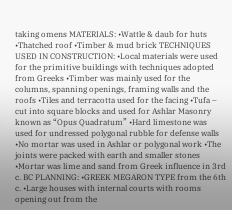taking omens MATERIALS: •Wattle & daub for huts •Thatched roof •Timber & mud brick TECHNIQUES USED IN CONSTRUCTION: •Local materials were used for the primitive buildings with techniques adopted from Greeks •Timber was mainly used for the columns, spanning openings, framing walls and the roofs •Tiles and terracotta used for the facing •Tufa – cut into square blocks and used for Ashlar Masonry known as “Opus Quadratum” •Hard limestone was used for undressed polygonal rubble for defense walls •No mortar was used in Ashlar or polygonal work •The joints were packed with earth and smaller stones •Mortar was lime and sand from Greek influence in 3rd c. BC PLANNING: •GREEK MEGARON TYPE from the 6th c. •Large houses with internal courts with rooms opening out from the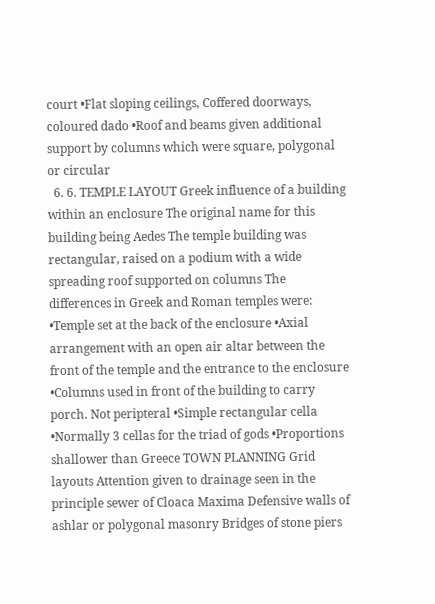court •Flat sloping ceilings, Coffered doorways, coloured dado •Roof and beams given additional support by columns which were square, polygonal or circular
  6. 6. TEMPLE LAYOUT Greek influence of a building within an enclosure The original name for this building being Aedes The temple building was rectangular, raised on a podium with a wide spreading roof supported on columns The differences in Greek and Roman temples were: •Temple set at the back of the enclosure •Axial arrangement with an open air altar between the front of the temple and the entrance to the enclosure •Columns used in front of the building to carry porch. Not peripteral •Simple rectangular cella •Normally 3 cellas for the triad of gods •Proportions shallower than Greece TOWN PLANNING Grid layouts Attention given to drainage seen in the principle sewer of Cloaca Maxima Defensive walls of ashlar or polygonal masonry Bridges of stone piers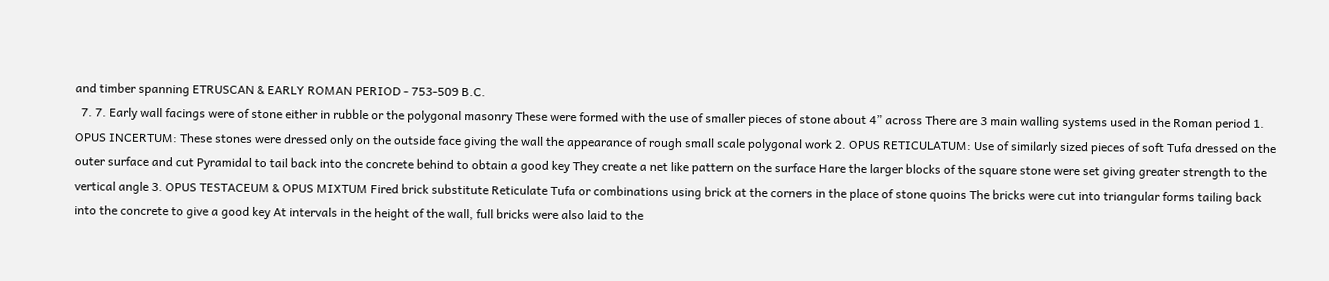and timber spanning ETRUSCAN & EARLY ROMAN PERIOD - 753-509 B.C.
  7. 7. Early wall facings were of stone either in rubble or the polygonal masonry These were formed with the use of smaller pieces of stone about 4” across There are 3 main walling systems used in the Roman period 1. OPUS INCERTUM: These stones were dressed only on the outside face giving the wall the appearance of rough small scale polygonal work 2. OPUS RETICULATUM: Use of similarly sized pieces of soft Tufa dressed on the outer surface and cut Pyramidal to tail back into the concrete behind to obtain a good key They create a net like pattern on the surface Hare the larger blocks of the square stone were set giving greater strength to the vertical angle 3. OPUS TESTACEUM & OPUS MIXTUM Fired brick substitute Reticulate Tufa or combinations using brick at the corners in the place of stone quoins The bricks were cut into triangular forms tailing back into the concrete to give a good key At intervals in the height of the wall, full bricks were also laid to the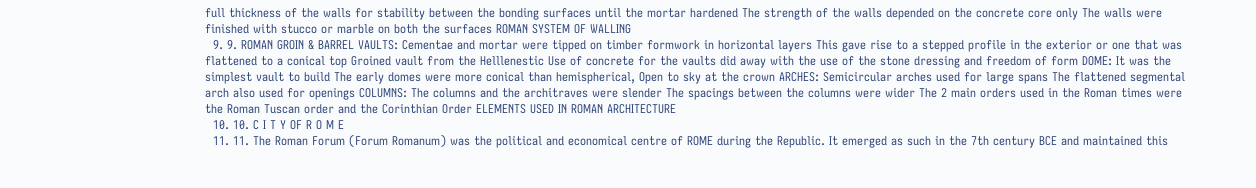full thickness of the walls for stability between the bonding surfaces until the mortar hardened The strength of the walls depended on the concrete core only The walls were finished with stucco or marble on both the surfaces ROMAN SYSTEM OF WALLING
  9. 9. ROMAN GROIN & BARREL VAULTS: Cementae and mortar were tipped on timber formwork in horizontal layers This gave rise to a stepped profile in the exterior or one that was flattened to a conical top Groined vault from the Helllenestic Use of concrete for the vaults did away with the use of the stone dressing and freedom of form DOME: It was the simplest vault to build The early domes were more conical than hemispherical, Open to sky at the crown ARCHES: Semicircular arches used for large spans The flattened segmental arch also used for openings COLUMNS: The columns and the architraves were slender The spacings between the columns were wider The 2 main orders used in the Roman times were the Roman Tuscan order and the Corinthian Order ELEMENTS USED IN ROMAN ARCHITECTURE
  10. 10. C I T Y OF R O M E
  11. 11. The Roman Forum (Forum Romanum) was the political and economical centre of ROME during the Republic. It emerged as such in the 7th century BCE and maintained this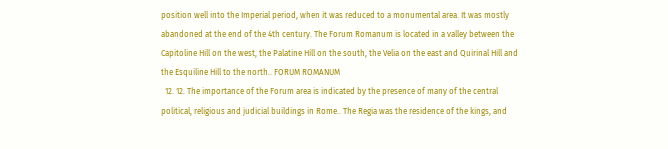position well into the Imperial period, when it was reduced to a monumental area. It was mostly abandoned at the end of the 4th century. The Forum Romanum is located in a valley between the Capitoline Hill on the west, the Palatine Hill on the south, the Velia on the east and Quirinal Hill and the Esquiline Hill to the north.. FORUM ROMANUM
  12. 12. The importance of the Forum area is indicated by the presence of many of the central political, religious and judicial buildings in Rome.. The Regia was the residence of the kings, and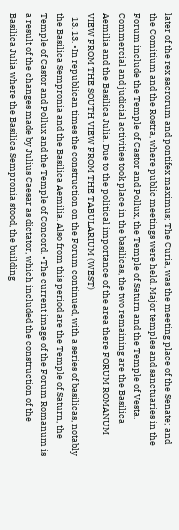later of the rex sacrorum and pontifex maximus; The Curia, was the meeting place of the Senate; and the Comitium and the Rostra, where public meetings were held. Major temples and sanctuaries in the Forum include the Temple of Castor and Pollux, the Temple of Saturn and the Temple of Vesta. Commercial and judicial activities took place in the basilicas, the two remaining are the Basilica Aemilia and the Basilica Julia. Due to the political importance of the area there FORUM ROMANUM VIEW FROM THE SOUTH VIEW FROM THE TABULARIUM (WEST)
  13. 13. •In republican times the construction on the Forum continued, with a series of basilicas, notably the Basilica Sempronia and the Basilica Aemilia. Also from this period are the Temple of Saturn, the Temple of Castor and Pollux and the Temple of Concord. •The current image of the Forum Romanum is a result of the changes made by Julius Caesar as dictator, which included the construction of the Basilica Julia where the Basilica Sempronia stood, the building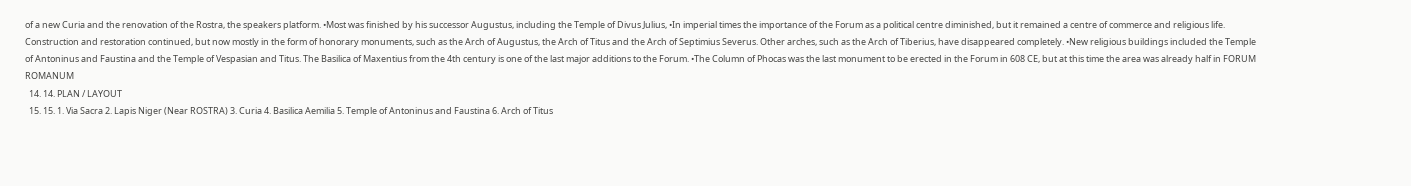of a new Curia and the renovation of the Rostra, the speakers platform. •Most was finished by his successor Augustus, including the Temple of Divus Julius, •In imperial times the importance of the Forum as a political centre diminished, but it remained a centre of commerce and religious life. Construction and restoration continued, but now mostly in the form of honorary monuments, such as the Arch of Augustus, the Arch of Titus and the Arch of Septimius Severus. Other arches, such as the Arch of Tiberius, have disappeared completely. •New religious buildings included the Temple of Antoninus and Faustina and the Temple of Vespasian and Titus. The Basilica of Maxentius from the 4th century is one of the last major additions to the Forum. •The Column of Phocas was the last monument to be erected in the Forum in 608 CE, but at this time the area was already half in FORUM ROMANUM
  14. 14. PLAN / LAYOUT
  15. 15. 1. Via Sacra 2. Lapis Niger (Near ROSTRA) 3. Curia 4. Basilica Aemilia 5. Temple of Antoninus and Faustina 6. Arch of Titus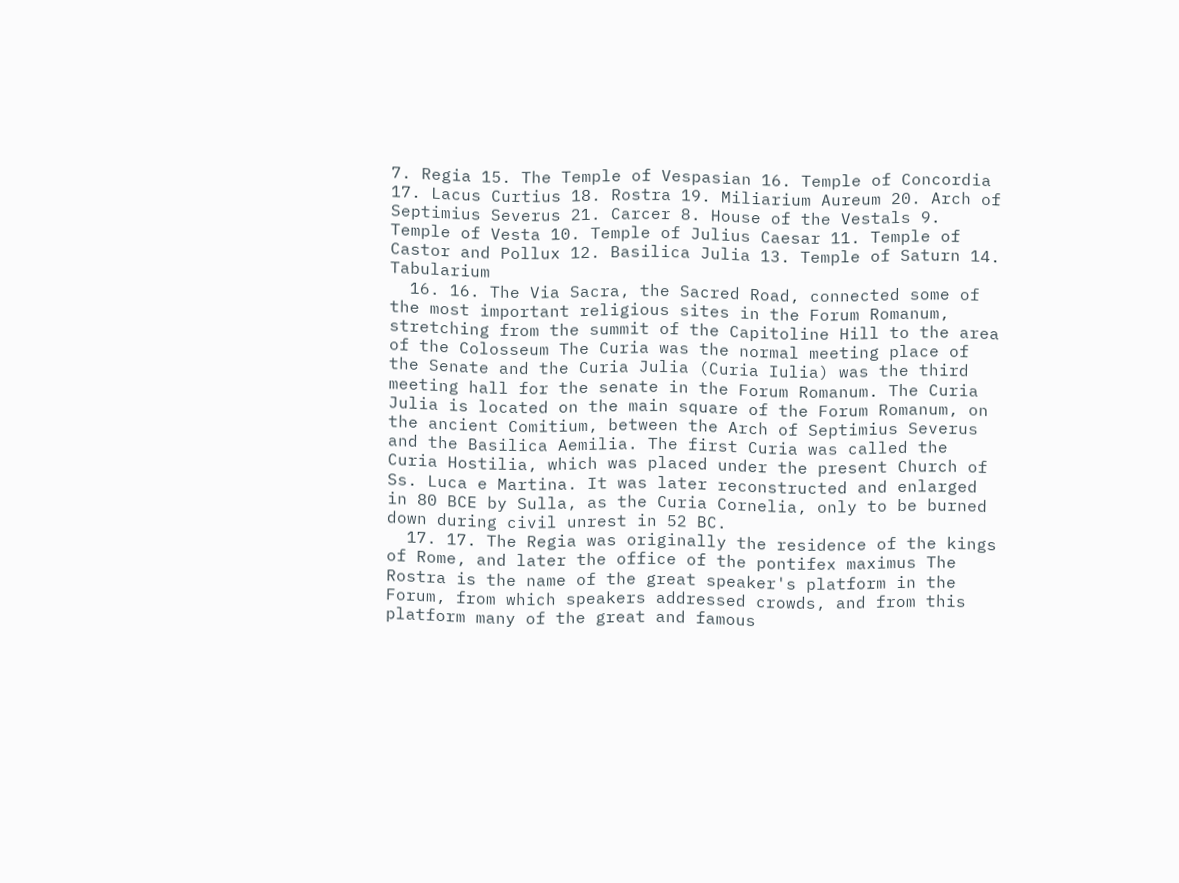7. Regia 15. The Temple of Vespasian 16. Temple of Concordia 17. Lacus Curtius 18. Rostra 19. Miliarium Aureum 20. Arch of Septimius Severus 21. Carcer 8. House of the Vestals 9. Temple of Vesta 10. Temple of Julius Caesar 11. Temple of Castor and Pollux 12. Basilica Julia 13. Temple of Saturn 14. Tabularium
  16. 16. The Via Sacra, the Sacred Road, connected some of the most important religious sites in the Forum Romanum, stretching from the summit of the Capitoline Hill to the area of the Colosseum The Curia was the normal meeting place of the Senate and the Curia Julia (Curia Iulia) was the third meeting hall for the senate in the Forum Romanum. The Curia Julia is located on the main square of the Forum Romanum, on the ancient Comitium, between the Arch of Septimius Severus and the Basilica Aemilia. The first Curia was called the Curia Hostilia, which was placed under the present Church of Ss. Luca e Martina. It was later reconstructed and enlarged in 80 BCE by Sulla, as the Curia Cornelia, only to be burned down during civil unrest in 52 BC.
  17. 17. The Regia was originally the residence of the kings of Rome, and later the office of the pontifex maximus The Rostra is the name of the great speaker's platform in the Forum, from which speakers addressed crowds, and from this platform many of the great and famous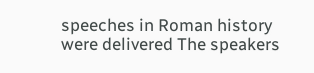speeches in Roman history were delivered The speakers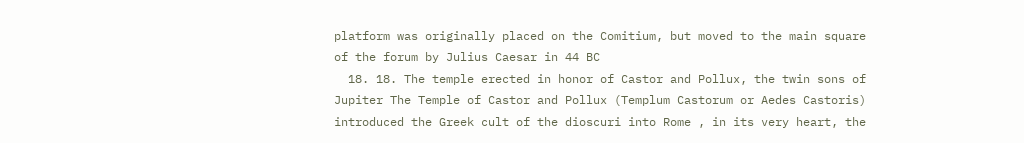platform was originally placed on the Comitium, but moved to the main square of the forum by Julius Caesar in 44 BC
  18. 18. The temple erected in honor of Castor and Pollux, the twin sons of Jupiter The Temple of Castor and Pollux (Templum Castorum or Aedes Castoris) introduced the Greek cult of the dioscuri into Rome , in its very heart, the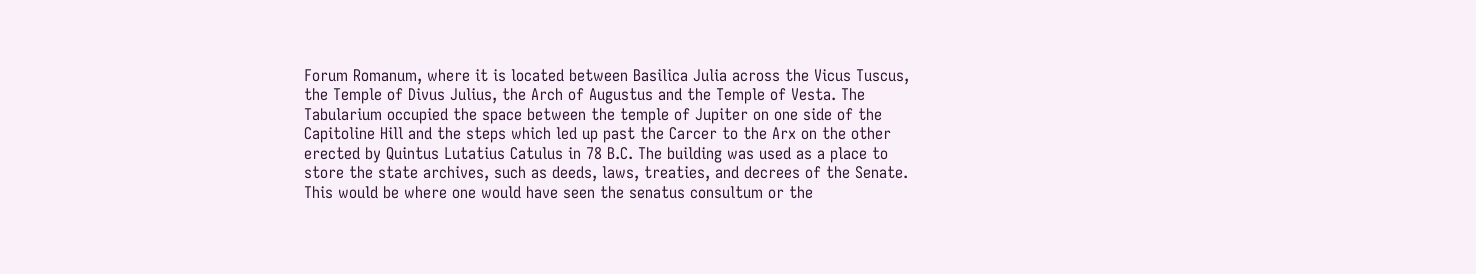Forum Romanum, where it is located between Basilica Julia across the Vicus Tuscus, the Temple of Divus Julius, the Arch of Augustus and the Temple of Vesta. The Tabularium occupied the space between the temple of Jupiter on one side of the Capitoline Hill and the steps which led up past the Carcer to the Arx on the other erected by Quintus Lutatius Catulus in 78 B.C. The building was used as a place to store the state archives, such as deeds, laws, treaties, and decrees of the Senate. This would be where one would have seen the senatus consultum or the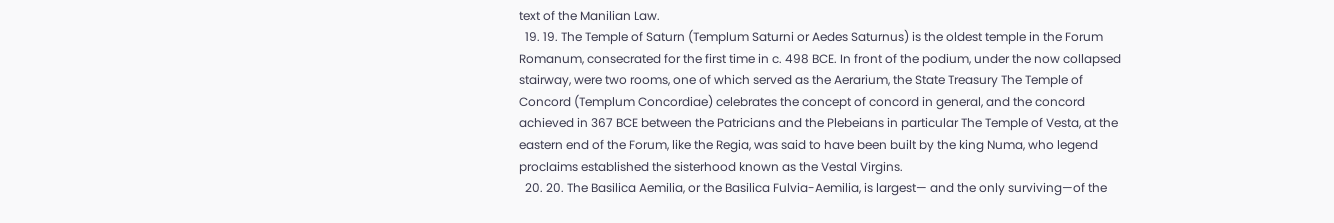text of the Manilian Law.
  19. 19. The Temple of Saturn (Templum Saturni or Aedes Saturnus) is the oldest temple in the Forum Romanum, consecrated for the first time in c. 498 BCE. In front of the podium, under the now collapsed stairway, were two rooms, one of which served as the Aerarium, the State Treasury The Temple of Concord (Templum Concordiae) celebrates the concept of concord in general, and the concord achieved in 367 BCE between the Patricians and the Plebeians in particular The Temple of Vesta, at the eastern end of the Forum, like the Regia, was said to have been built by the king Numa, who legend proclaims established the sisterhood known as the Vestal Virgins.
  20. 20. The Basilica Aemilia, or the Basilica Fulvia-Aemilia, is largest— and the only surviving—of the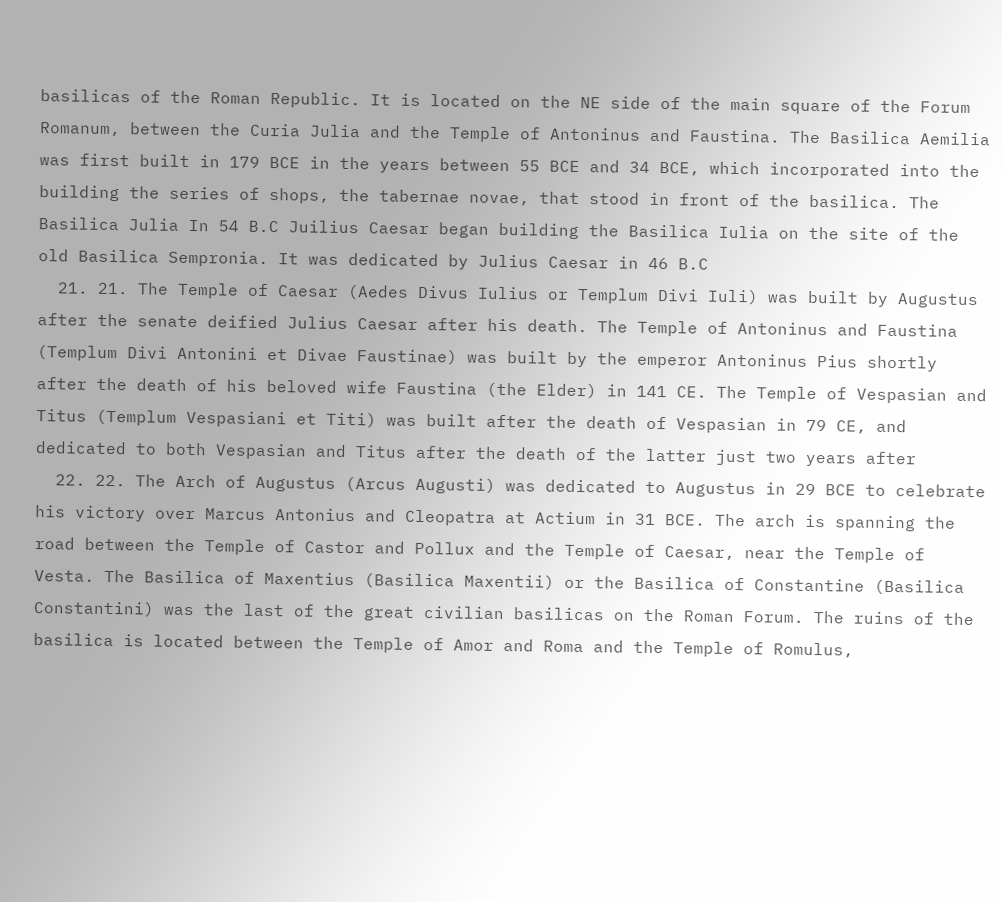basilicas of the Roman Republic. It is located on the NE side of the main square of the Forum Romanum, between the Curia Julia and the Temple of Antoninus and Faustina. The Basilica Aemilia was first built in 179 BCE in the years between 55 BCE and 34 BCE, which incorporated into the building the series of shops, the tabernae novae, that stood in front of the basilica. The Basilica Julia In 54 B.C Juilius Caesar began building the Basilica Iulia on the site of the old Basilica Sempronia. It was dedicated by Julius Caesar in 46 B.C
  21. 21. The Temple of Caesar (Aedes Divus Iulius or Templum Divi Iuli) was built by Augustus after the senate deified Julius Caesar after his death. The Temple of Antoninus and Faustina (Templum Divi Antonini et Divae Faustinae) was built by the emperor Antoninus Pius shortly after the death of his beloved wife Faustina (the Elder) in 141 CE. The Temple of Vespasian and Titus (Templum Vespasiani et Titi) was built after the death of Vespasian in 79 CE, and dedicated to both Vespasian and Titus after the death of the latter just two years after
  22. 22. The Arch of Augustus (Arcus Augusti) was dedicated to Augustus in 29 BCE to celebrate his victory over Marcus Antonius and Cleopatra at Actium in 31 BCE. The arch is spanning the road between the Temple of Castor and Pollux and the Temple of Caesar, near the Temple of Vesta. The Basilica of Maxentius (Basilica Maxentii) or the Basilica of Constantine (Basilica Constantini) was the last of the great civilian basilicas on the Roman Forum. The ruins of the basilica is located between the Temple of Amor and Roma and the Temple of Romulus,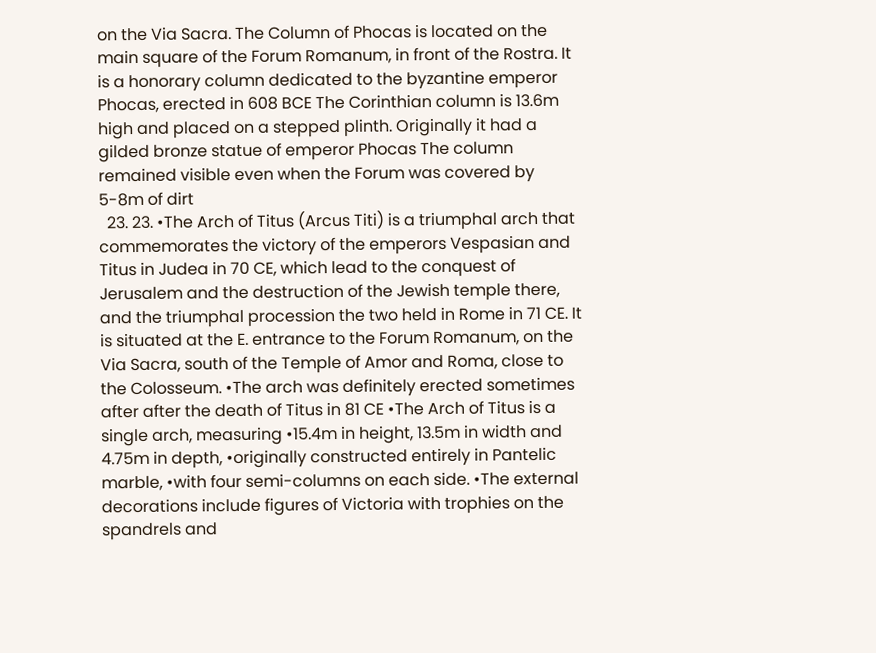on the Via Sacra. The Column of Phocas is located on the main square of the Forum Romanum, in front of the Rostra. It is a honorary column dedicated to the byzantine emperor Phocas, erected in 608 BCE The Corinthian column is 13.6m high and placed on a stepped plinth. Originally it had a gilded bronze statue of emperor Phocas The column remained visible even when the Forum was covered by 5-8m of dirt
  23. 23. •The Arch of Titus (Arcus Titi) is a triumphal arch that commemorates the victory of the emperors Vespasian and Titus in Judea in 70 CE, which lead to the conquest of Jerusalem and the destruction of the Jewish temple there, and the triumphal procession the two held in Rome in 71 CE. It is situated at the E. entrance to the Forum Romanum, on the Via Sacra, south of the Temple of Amor and Roma, close to the Colosseum. •The arch was definitely erected sometimes after after the death of Titus in 81 CE •The Arch of Titus is a single arch, measuring •15.4m in height, 13.5m in width and 4.75m in depth, •originally constructed entirely in Pantelic marble, •with four semi-columns on each side. •The external decorations include figures of Victoria with trophies on the spandrels and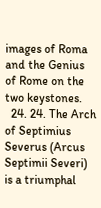images of Roma and the Genius of Rome on the two keystones.
  24. 24. The Arch of Septimius Severus (Arcus Septimii Severi) is a triumphal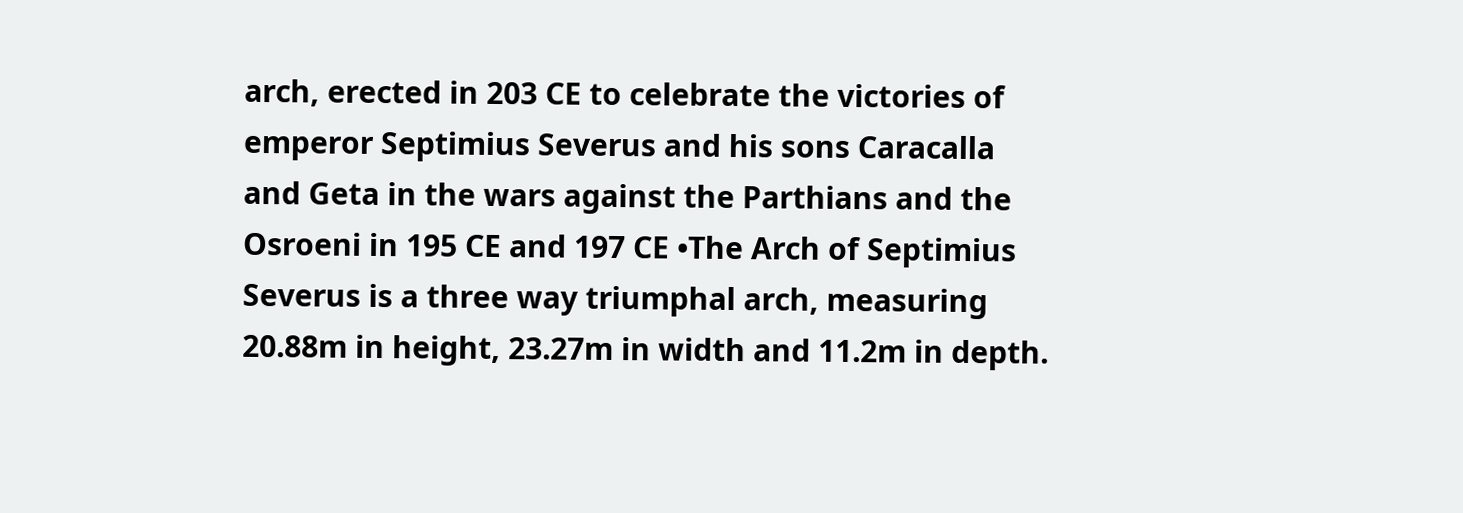arch, erected in 203 CE to celebrate the victories of emperor Septimius Severus and his sons Caracalla and Geta in the wars against the Parthians and the Osroeni in 195 CE and 197 CE •The Arch of Septimius Severus is a three way triumphal arch, measuring 20.88m in height, 23.27m in width and 11.2m in depth.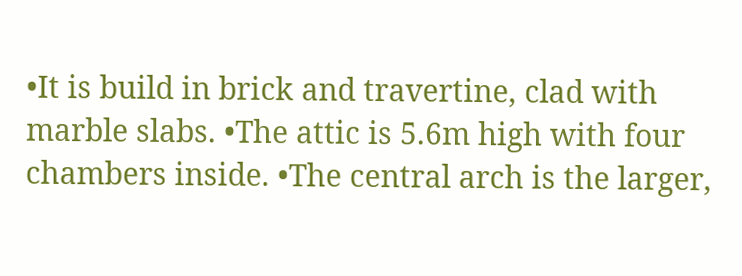•It is build in brick and travertine, clad with marble slabs. •The attic is 5.6m high with four chambers inside. •The central arch is the larger,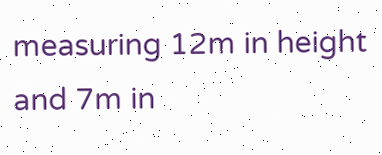measuring 12m in height and 7m in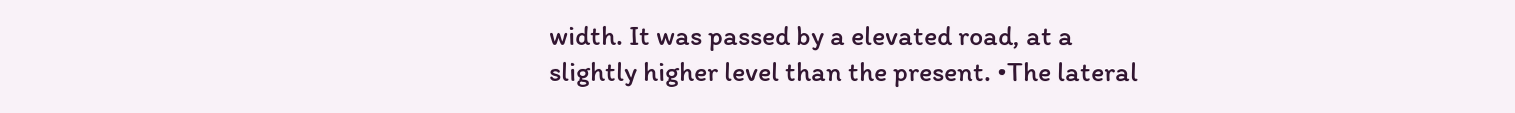width. It was passed by a elevated road, at a slightly higher level than the present. •The lateral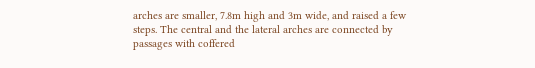arches are smaller, 7.8m high and 3m wide, and raised a few steps. The central and the lateral arches are connected by passages with coffered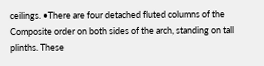ceilings. •There are four detached fluted columns of the Composite order on both sides of the arch, standing on tall plinths. These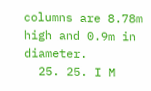columns are 8.78m high and 0.9m in diameter.
  25. 25. I M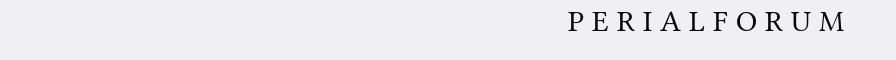P E R I A L F O R U M